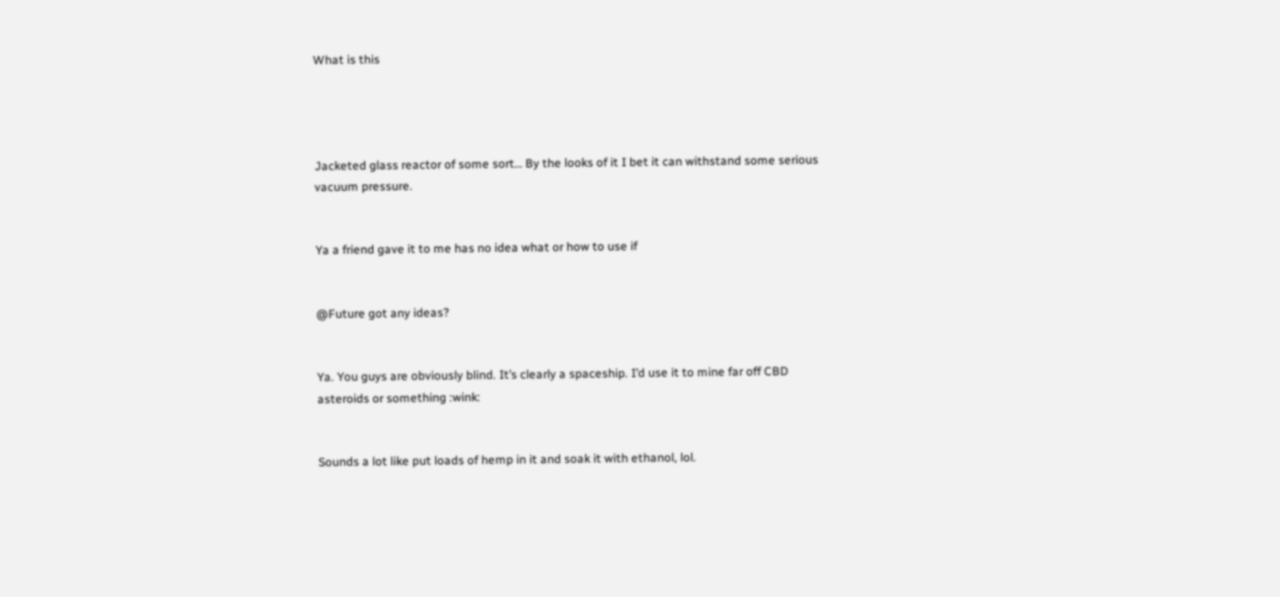What is this




Jacketed glass reactor of some sort… By the looks of it I bet it can withstand some serious vacuum pressure.


Ya a friend gave it to me has no idea what or how to use if


@Future got any ideas?


Ya. You guys are obviously blind. It’s clearly a spaceship. I’d use it to mine far off CBD asteroids or something :wink:


Sounds a lot like put loads of hemp in it and soak it with ethanol, lol.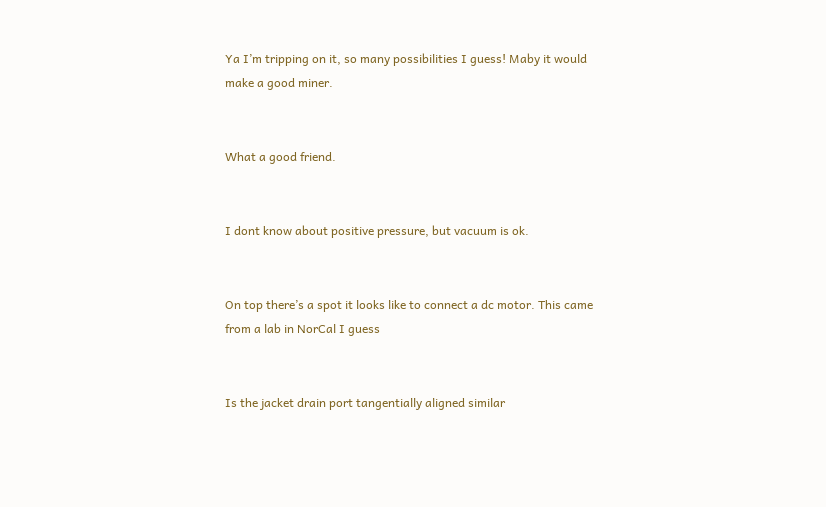Ya I’m tripping on it, so many possibilities I guess! Maby it would make a good miner.


What a good friend.


I dont know about positive pressure, but vacuum is ok.


On top there’s a spot it looks like to connect a dc motor. This came from a lab in NorCal I guess


Is the jacket drain port tangentially aligned similar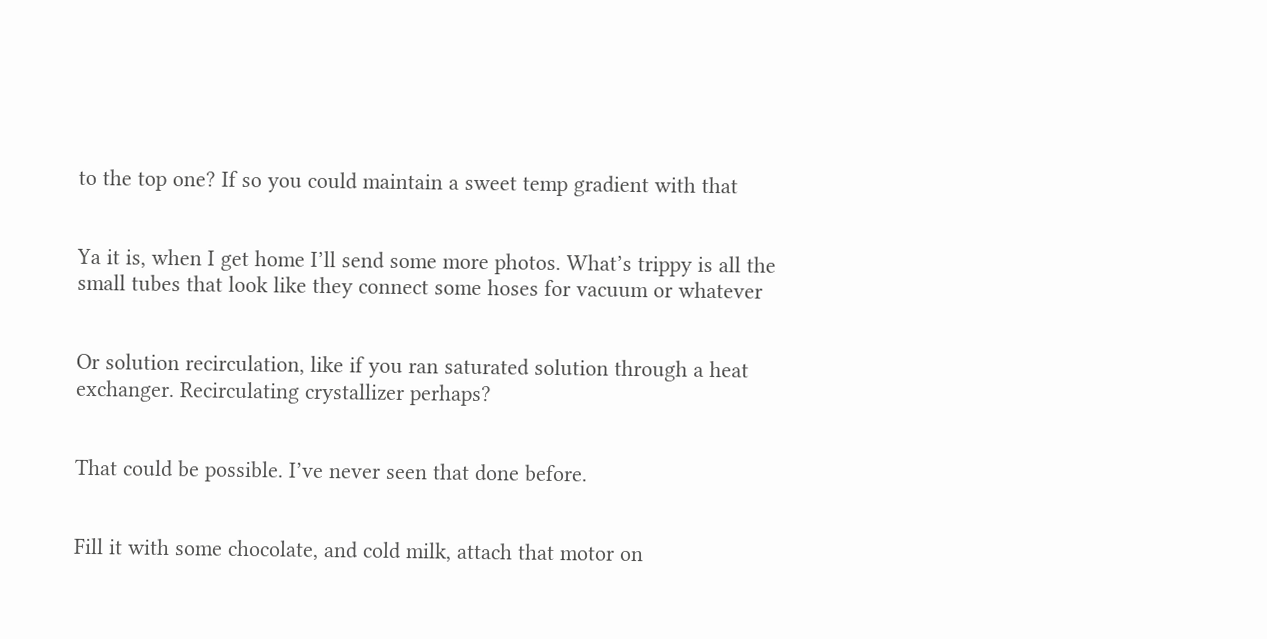to the top one? If so you could maintain a sweet temp gradient with that


Ya it is, when I get home I’ll send some more photos. What’s trippy is all the small tubes that look like they connect some hoses for vacuum or whatever


Or solution recirculation, like if you ran saturated solution through a heat exchanger. Recirculating crystallizer perhaps?


That could be possible. I’ve never seen that done before.


Fill it with some chocolate, and cold milk, attach that motor on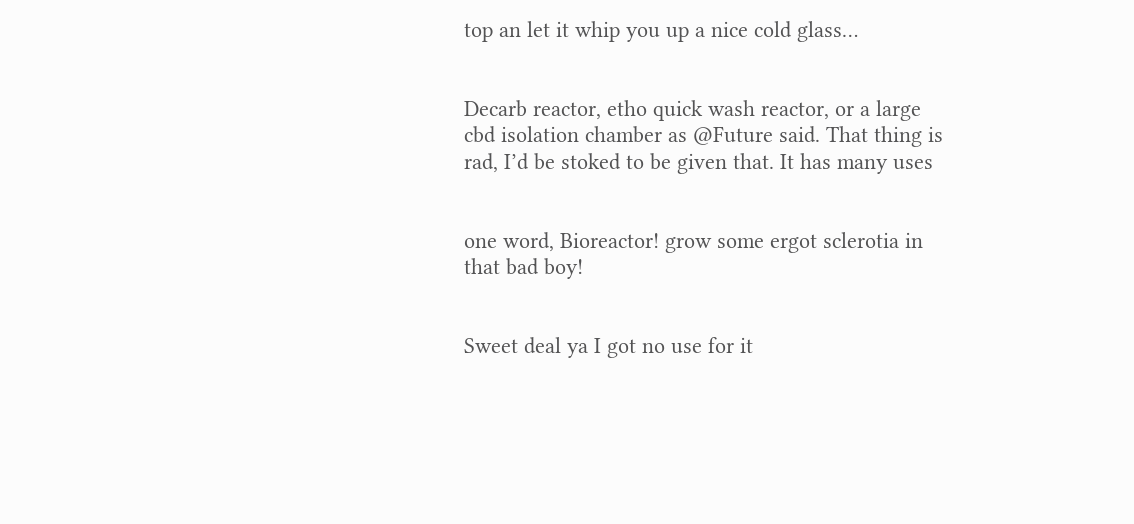top an let it whip you up a nice cold glass…


Decarb reactor, etho quick wash reactor, or a large cbd isolation chamber as @Future said. That thing is rad, I’d be stoked to be given that. It has many uses


one word, Bioreactor! grow some ergot sclerotia in that bad boy!


Sweet deal ya I got no use for it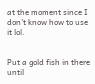at the moment since I don’t know how to use it lol.


Put a gold fish in there until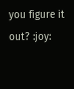you figure it out? :joy: